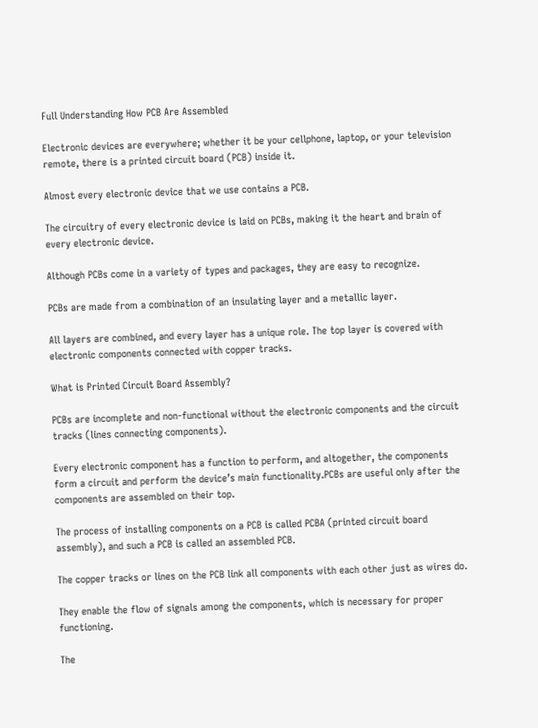Full Understanding How PCB Are Assembled

Electronic devices are everywhere; whether it be your cellphone, laptop, or your television remote, there is a printed circuit board (PCB) inside it.

Almost every electronic device that we use contains a PCB.

The circuitry of every electronic device is laid on PCBs, making it the heart and brain of every electronic device.

Although PCBs come in a variety of types and packages, they are easy to recognize.

PCBs are made from a combination of an insulating layer and a metallic layer.

All layers are combined, and every layer has a unique role. The top layer is covered with electronic components connected with copper tracks.

What is Printed Circuit Board Assembly?

PCBs are incomplete and non-functional without the electronic components and the circuit tracks (lines connecting components).

Every electronic component has a function to perform, and altogether, the components form a circuit and perform the device’s main functionality.PCBs are useful only after the components are assembled on their top.

The process of installing components on a PCB is called PCBA (printed circuit board assembly), and such a PCB is called an assembled PCB.

The copper tracks or lines on the PCB link all components with each other just as wires do.

They enable the flow of signals among the components, which is necessary for proper functioning.

The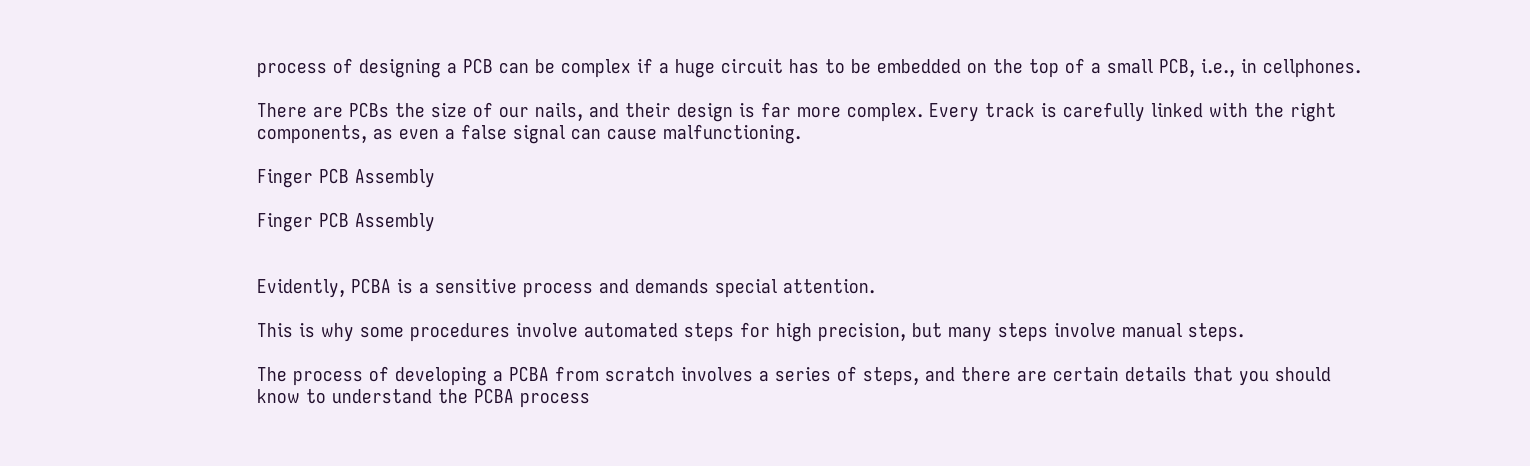process of designing a PCB can be complex if a huge circuit has to be embedded on the top of a small PCB, i.e., in cellphones.

There are PCBs the size of our nails, and their design is far more complex. Every track is carefully linked with the right components, as even a false signal can cause malfunctioning.

Finger PCB Assembly

Finger PCB Assembly


Evidently, PCBA is a sensitive process and demands special attention.

This is why some procedures involve automated steps for high precision, but many steps involve manual steps.

The process of developing a PCBA from scratch involves a series of steps, and there are certain details that you should know to understand the PCBA process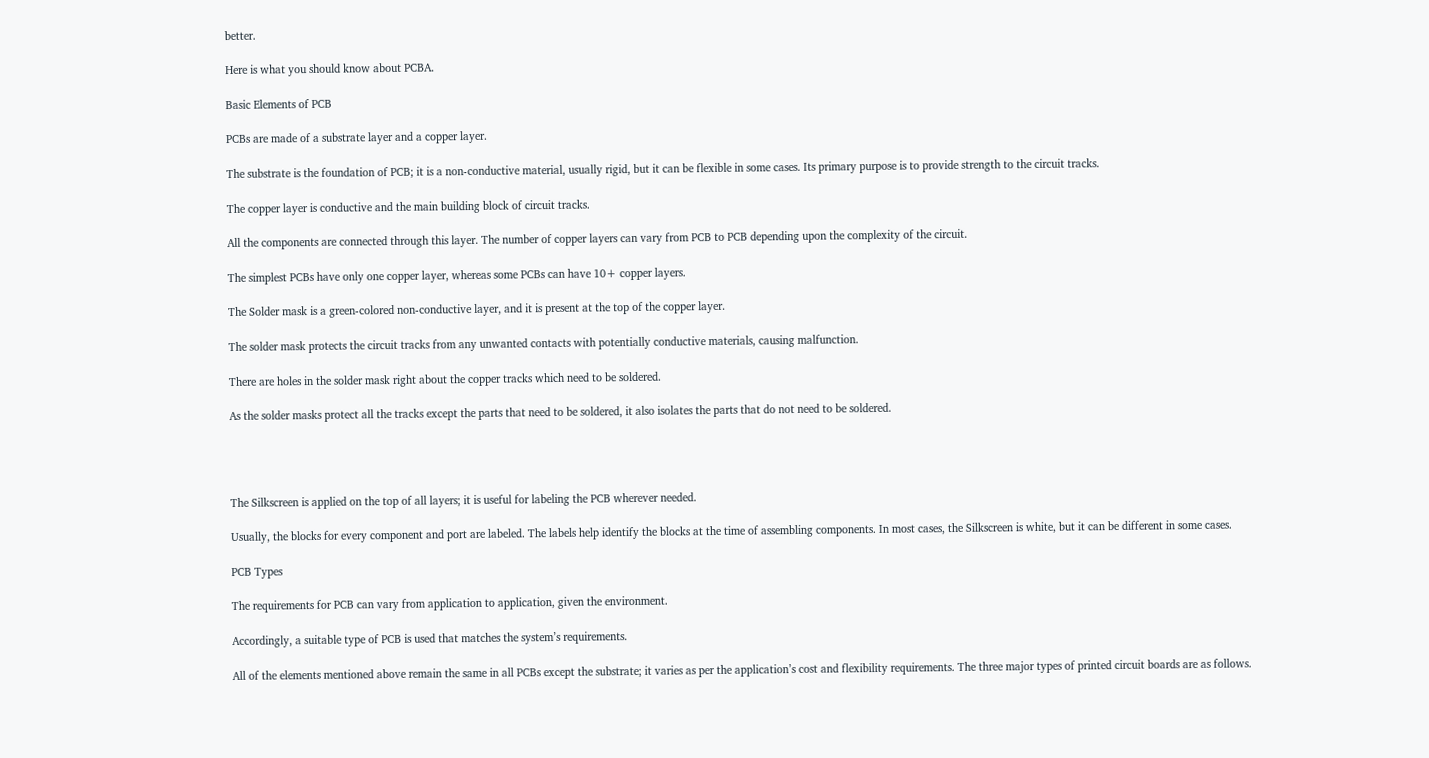better.

Here is what you should know about PCBA.

Basic Elements of PCB

PCBs are made of a substrate layer and a copper layer.

The substrate is the foundation of PCB; it is a non-conductive material, usually rigid, but it can be flexible in some cases. Its primary purpose is to provide strength to the circuit tracks.

The copper layer is conductive and the main building block of circuit tracks.

All the components are connected through this layer. The number of copper layers can vary from PCB to PCB depending upon the complexity of the circuit.

The simplest PCBs have only one copper layer, whereas some PCBs can have 10+ copper layers.

The Solder mask is a green-colored non-conductive layer, and it is present at the top of the copper layer.

The solder mask protects the circuit tracks from any unwanted contacts with potentially conductive materials, causing malfunction.

There are holes in the solder mask right about the copper tracks which need to be soldered.

As the solder masks protect all the tracks except the parts that need to be soldered, it also isolates the parts that do not need to be soldered.




The Silkscreen is applied on the top of all layers; it is useful for labeling the PCB wherever needed.

Usually, the blocks for every component and port are labeled. The labels help identify the blocks at the time of assembling components. In most cases, the Silkscreen is white, but it can be different in some cases.

PCB Types

The requirements for PCB can vary from application to application, given the environment.

Accordingly, a suitable type of PCB is used that matches the system’s requirements.

All of the elements mentioned above remain the same in all PCBs except the substrate; it varies as per the application’s cost and flexibility requirements. The three major types of printed circuit boards are as follows.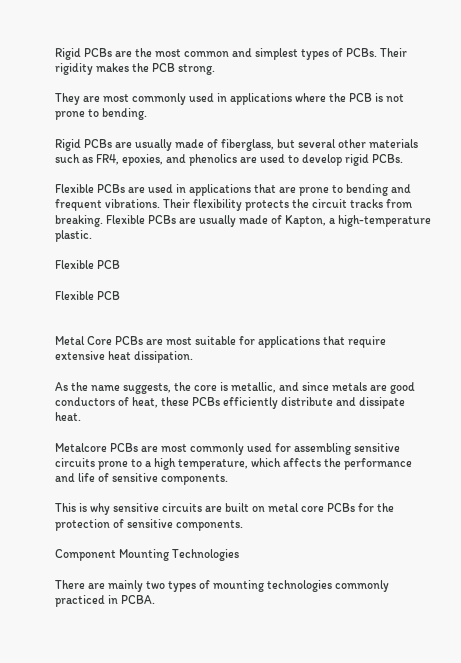Rigid PCBs are the most common and simplest types of PCBs. Their rigidity makes the PCB strong.

They are most commonly used in applications where the PCB is not prone to bending.

Rigid PCBs are usually made of fiberglass, but several other materials such as FR4, epoxies, and phenolics are used to develop rigid PCBs.

Flexible PCBs are used in applications that are prone to bending and frequent vibrations. Their flexibility protects the circuit tracks from breaking. Flexible PCBs are usually made of Kapton, a high-temperature plastic.

Flexible PCB

Flexible PCB


Metal Core PCBs are most suitable for applications that require extensive heat dissipation.

As the name suggests, the core is metallic, and since metals are good conductors of heat, these PCBs efficiently distribute and dissipate heat.

Metalcore PCBs are most commonly used for assembling sensitive circuits prone to a high temperature, which affects the performance and life of sensitive components.

This is why sensitive circuits are built on metal core PCBs for the protection of sensitive components.

Component Mounting Technologies

There are mainly two types of mounting technologies commonly practiced in PCBA.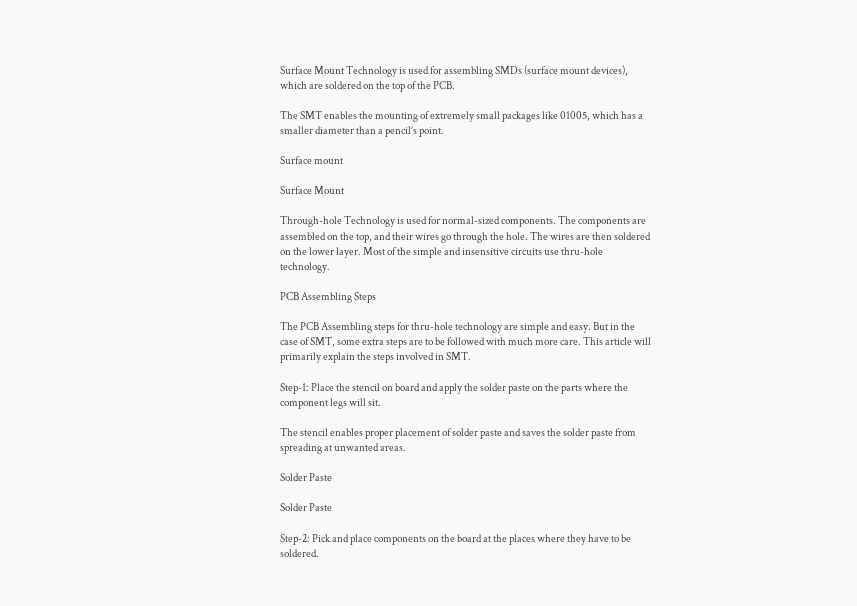Surface Mount Technology is used for assembling SMDs (surface mount devices), which are soldered on the top of the PCB.

The SMT enables the mounting of extremely small packages like 01005, which has a smaller diameter than a pencil’s point.

Surface mount

Surface Mount

Through-hole Technology is used for normal-sized components. The components are assembled on the top, and their wires go through the hole. The wires are then soldered on the lower layer. Most of the simple and insensitive circuits use thru-hole technology.

PCB Assembling Steps

The PCB Assembling steps for thru-hole technology are simple and easy. But in the case of SMT, some extra steps are to be followed with much more care. This article will primarily explain the steps involved in SMT.

Step-1: Place the stencil on board and apply the solder paste on the parts where the component legs will sit.

The stencil enables proper placement of solder paste and saves the solder paste from spreading at unwanted areas.

Solder Paste

Solder Paste

Step-2: Pick and place components on the board at the places where they have to be soldered.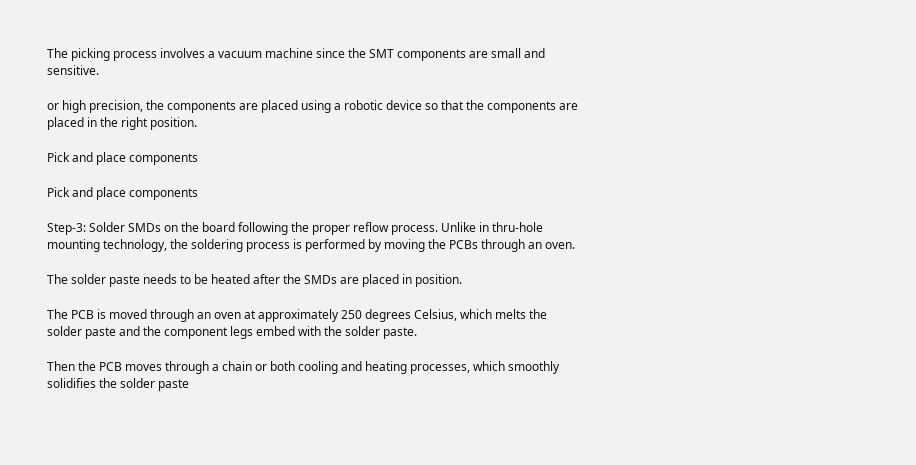The picking process involves a vacuum machine since the SMT components are small and sensitive.

or high precision, the components are placed using a robotic device so that the components are placed in the right position.

Pick and place components

Pick and place components

Step-3: Solder SMDs on the board following the proper reflow process. Unlike in thru-hole mounting technology, the soldering process is performed by moving the PCBs through an oven.

The solder paste needs to be heated after the SMDs are placed in position.

The PCB is moved through an oven at approximately 250 degrees Celsius, which melts the solder paste and the component legs embed with the solder paste.

Then the PCB moves through a chain or both cooling and heating processes, which smoothly solidifies the solder paste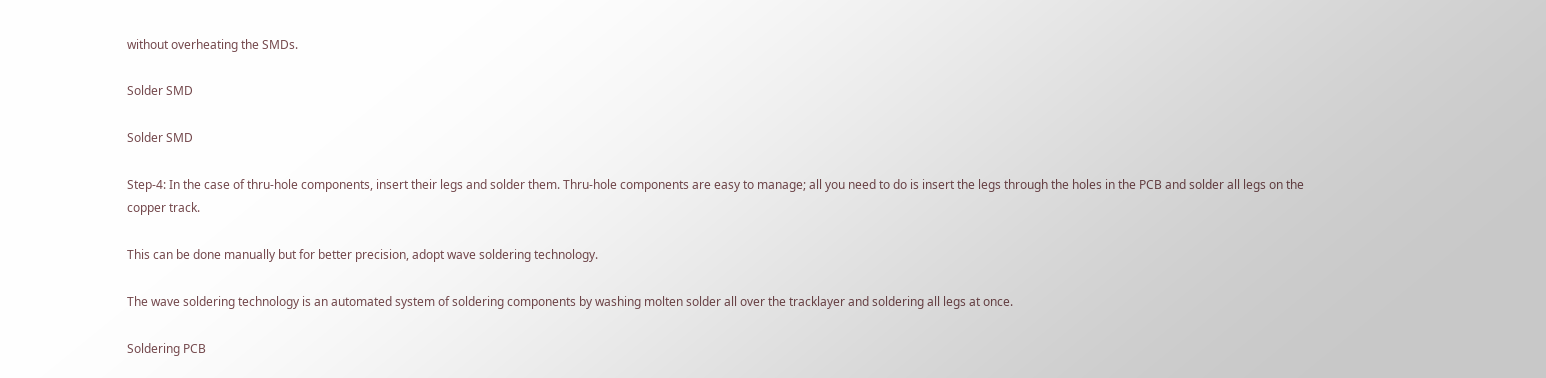without overheating the SMDs.

Solder SMD

Solder SMD

Step-4: In the case of thru-hole components, insert their legs and solder them. Thru-hole components are easy to manage; all you need to do is insert the legs through the holes in the PCB and solder all legs on the copper track.

This can be done manually but for better precision, adopt wave soldering technology.

The wave soldering technology is an automated system of soldering components by washing molten solder all over the tracklayer and soldering all legs at once.

Soldering PCB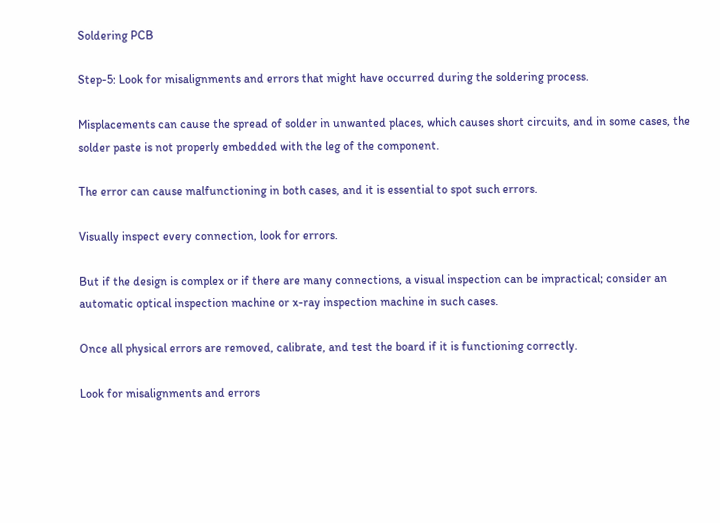Soldering PCB

Step-5: Look for misalignments and errors that might have occurred during the soldering process.

Misplacements can cause the spread of solder in unwanted places, which causes short circuits, and in some cases, the solder paste is not properly embedded with the leg of the component.

The error can cause malfunctioning in both cases, and it is essential to spot such errors.

Visually inspect every connection, look for errors.

But if the design is complex or if there are many connections, a visual inspection can be impractical; consider an automatic optical inspection machine or x-ray inspection machine in such cases.

Once all physical errors are removed, calibrate, and test the board if it is functioning correctly.

Look for misalignments and errors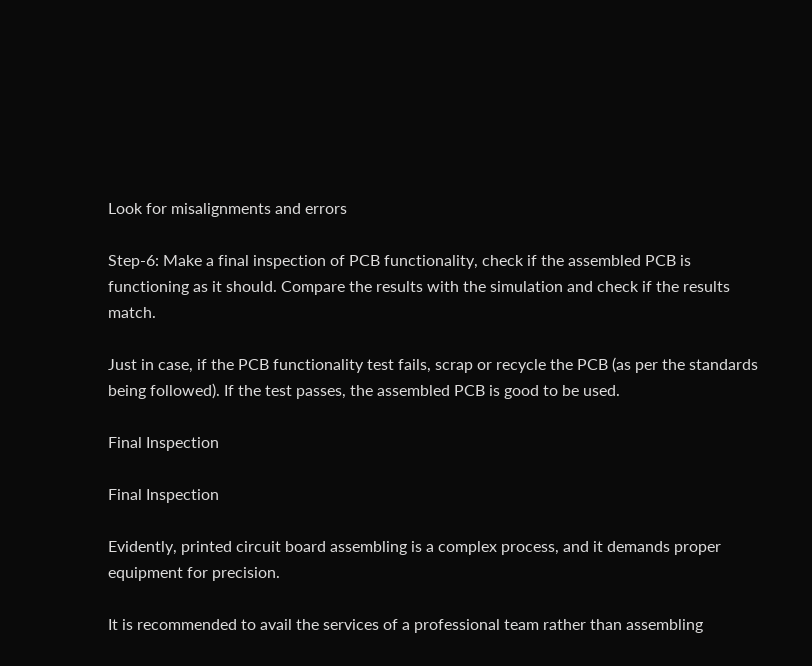Look for misalignments and errors

Step-6: Make a final inspection of PCB functionality, check if the assembled PCB is functioning as it should. Compare the results with the simulation and check if the results match.

Just in case, if the PCB functionality test fails, scrap or recycle the PCB (as per the standards being followed). If the test passes, the assembled PCB is good to be used.

Final Inspection

Final Inspection

Evidently, printed circuit board assembling is a complex process, and it demands proper equipment for precision.

It is recommended to avail the services of a professional team rather than assembling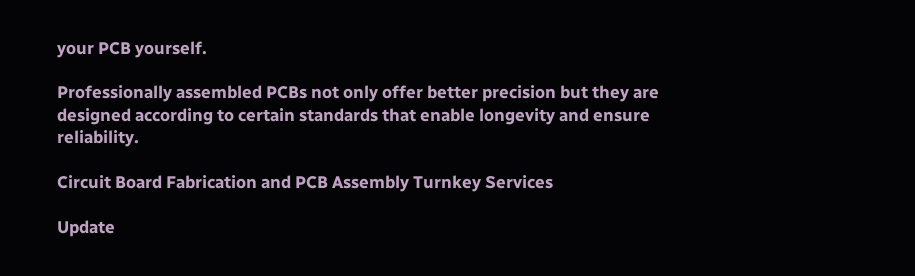your PCB yourself.

Professionally assembled PCBs not only offer better precision but they are designed according to certain standards that enable longevity and ensure reliability.

Circuit Board Fabrication and PCB Assembly Turnkey Services

Update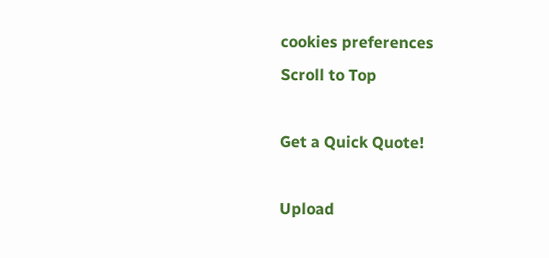cookies preferences
Scroll to Top

Get a Quick Quote!

Upload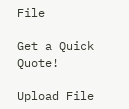File

Get a Quick Quote!

Upload File